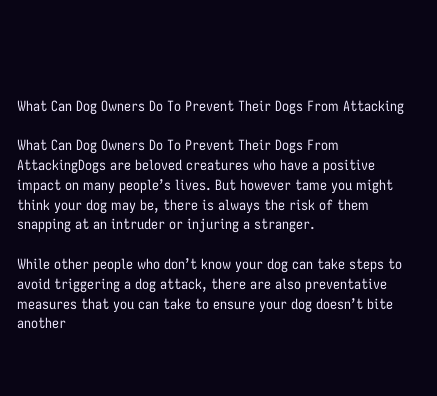What Can Dog Owners Do To Prevent Their Dogs From Attacking

What Can Dog Owners Do To Prevent Their Dogs From AttackingDogs are beloved creatures who have a positive impact on many people’s lives. But however tame you might think your dog may be, there is always the risk of them snapping at an intruder or injuring a stranger.

While other people who don’t know your dog can take steps to avoid triggering a dog attack, there are also preventative measures that you can take to ensure your dog doesn’t bite another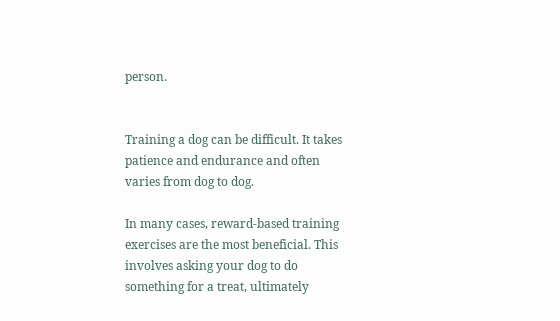person.


Training a dog can be difficult. It takes patience and endurance and often varies from dog to dog.

In many cases, reward-based training exercises are the most beneficial. This involves asking your dog to do something for a treat, ultimately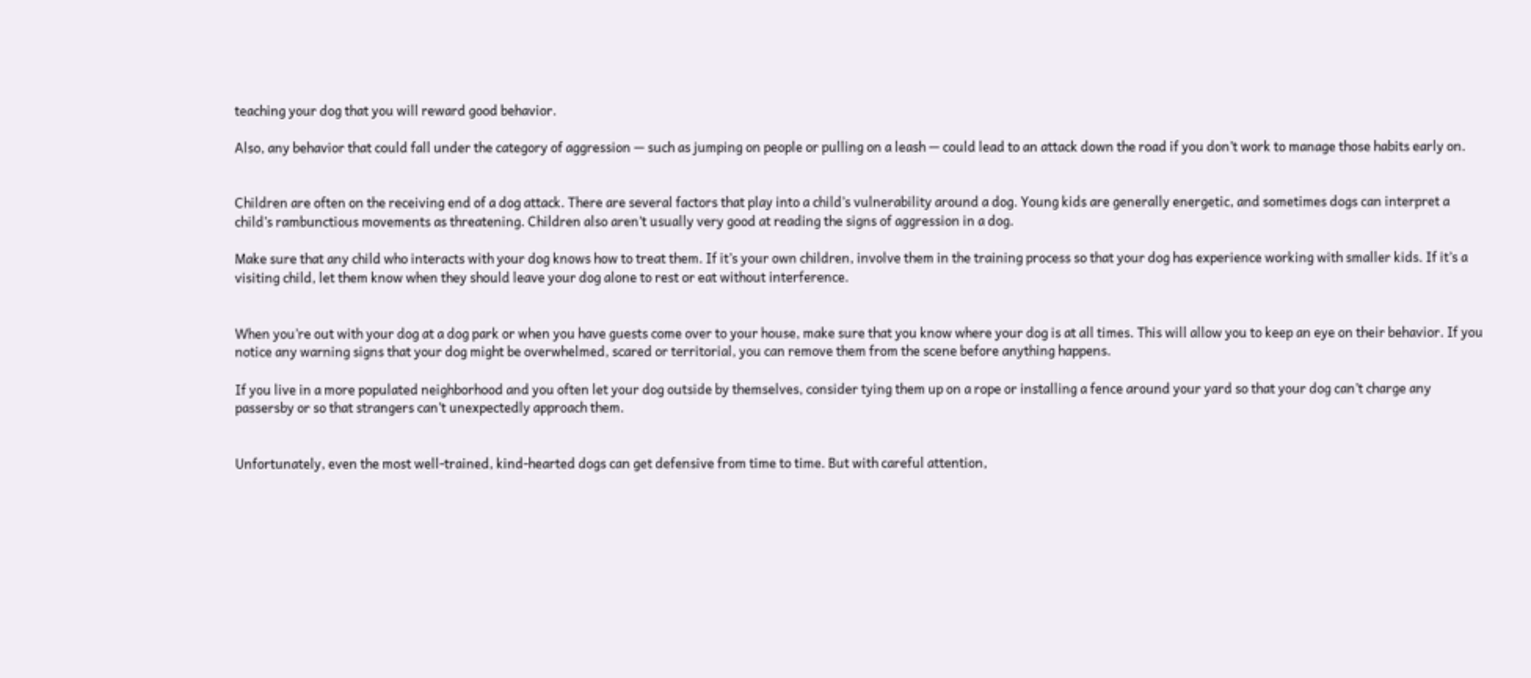teaching your dog that you will reward good behavior.

Also, any behavior that could fall under the category of aggression — such as jumping on people or pulling on a leash — could lead to an attack down the road if you don’t work to manage those habits early on.


Children are often on the receiving end of a dog attack. There are several factors that play into a child’s vulnerability around a dog. Young kids are generally energetic, and sometimes dogs can interpret a child’s rambunctious movements as threatening. Children also aren’t usually very good at reading the signs of aggression in a dog.

Make sure that any child who interacts with your dog knows how to treat them. If it’s your own children, involve them in the training process so that your dog has experience working with smaller kids. If it’s a visiting child, let them know when they should leave your dog alone to rest or eat without interference.


When you’re out with your dog at a dog park or when you have guests come over to your house, make sure that you know where your dog is at all times. This will allow you to keep an eye on their behavior. If you notice any warning signs that your dog might be overwhelmed, scared or territorial, you can remove them from the scene before anything happens.

If you live in a more populated neighborhood and you often let your dog outside by themselves, consider tying them up on a rope or installing a fence around your yard so that your dog can’t charge any passersby or so that strangers can’t unexpectedly approach them.


Unfortunately, even the most well-trained, kind-hearted dogs can get defensive from time to time. But with careful attention,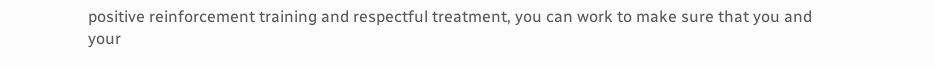positive reinforcement training and respectful treatment, you can work to make sure that you and your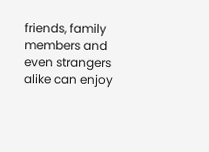friends, family members and even strangers alike can enjoy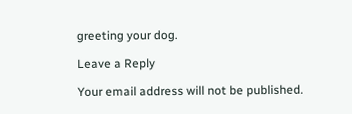greeting your dog.

Leave a Reply

Your email address will not be published.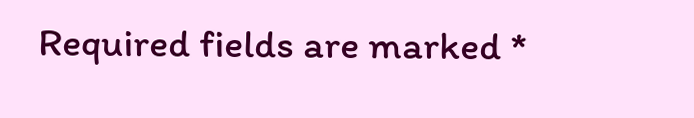Required fields are marked *